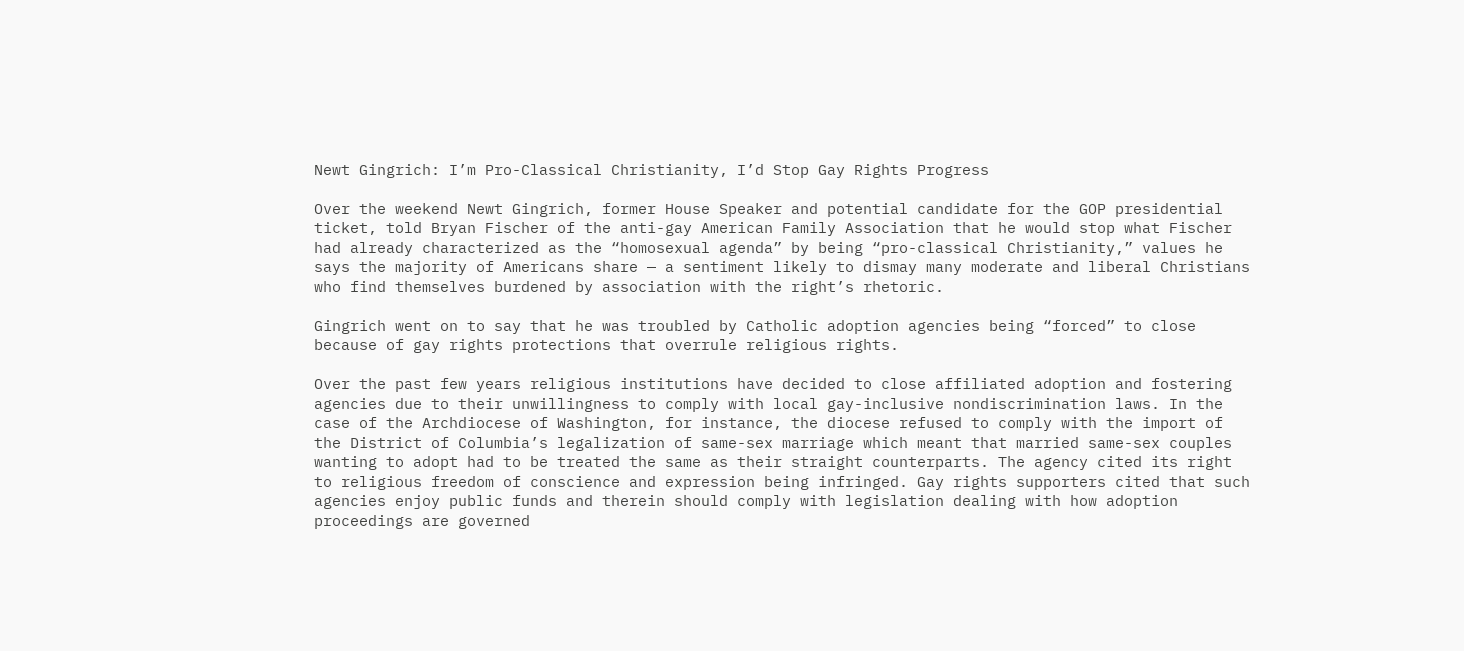Newt Gingrich: I’m Pro-Classical Christianity, I’d Stop Gay Rights Progress

Over the weekend Newt Gingrich, former House Speaker and potential candidate for the GOP presidential ticket, told Bryan Fischer of the anti-gay American Family Association that he would stop what Fischer had already characterized as the “homosexual agenda” by being “pro-classical Christianity,” values he says the majority of Americans share — a sentiment likely to dismay many moderate and liberal Christians who find themselves burdened by association with the right’s rhetoric.

Gingrich went on to say that he was troubled by Catholic adoption agencies being “forced” to close because of gay rights protections that overrule religious rights.

Over the past few years religious institutions have decided to close affiliated adoption and fostering agencies due to their unwillingness to comply with local gay-inclusive nondiscrimination laws. In the case of the Archdiocese of Washington, for instance, the diocese refused to comply with the import of the District of Columbia’s legalization of same-sex marriage which meant that married same-sex couples wanting to adopt had to be treated the same as their straight counterparts. The agency cited its right to religious freedom of conscience and expression being infringed. Gay rights supporters cited that such agencies enjoy public funds and therein should comply with legislation dealing with how adoption proceedings are governed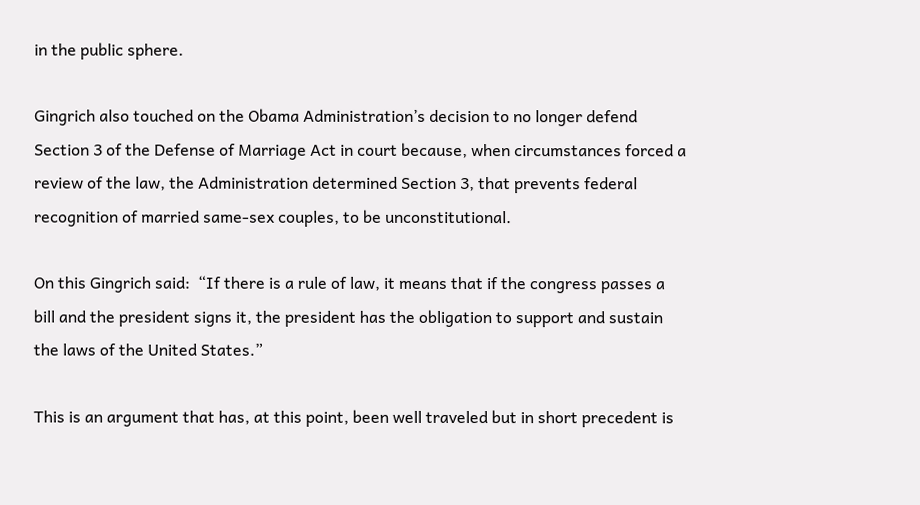in the public sphere.

Gingrich also touched on the Obama Administration’s decision to no longer defend Section 3 of the Defense of Marriage Act in court because, when circumstances forced a review of the law, the Administration determined Section 3, that prevents federal recognition of married same-sex couples, to be unconstitutional.

On this Gingrich said:  “If there is a rule of law, it means that if the congress passes a bill and the president signs it, the president has the obligation to support and sustain the laws of the United States.”

This is an argument that has, at this point, been well traveled but in short precedent is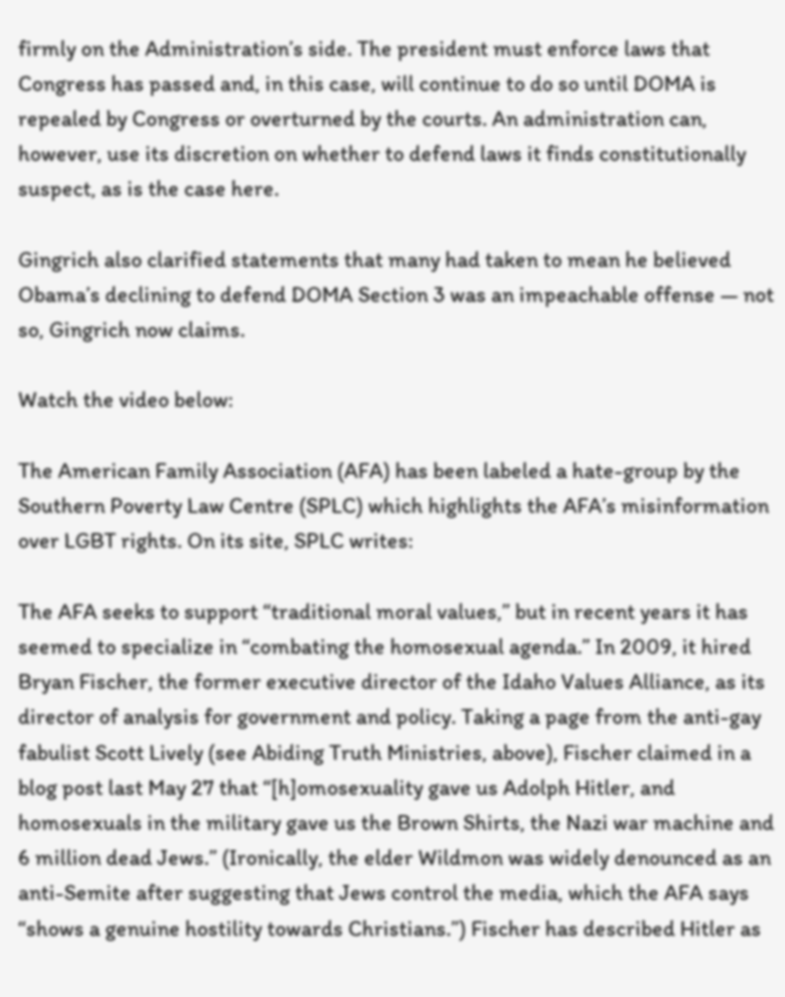firmly on the Administration’s side. The president must enforce laws that Congress has passed and, in this case, will continue to do so until DOMA is repealed by Congress or overturned by the courts. An administration can, however, use its discretion on whether to defend laws it finds constitutionally suspect, as is the case here.

Gingrich also clarified statements that many had taken to mean he believed Obama’s declining to defend DOMA Section 3 was an impeachable offense — not so, Gingrich now claims.

Watch the video below:

The American Family Association (AFA) has been labeled a hate-group by the Southern Poverty Law Centre (SPLC) which highlights the AFA’s misinformation over LGBT rights. On its site, SPLC writes:

The AFA seeks to support “traditional moral values,” but in recent years it has seemed to specialize in “combating the homosexual agenda.” In 2009, it hired Bryan Fischer, the former executive director of the Idaho Values Alliance, as its director of analysis for government and policy. Taking a page from the anti-gay fabulist Scott Lively (see Abiding Truth Ministries, above), Fischer claimed in a blog post last May 27 that “[h]omosexuality gave us Adolph Hitler, and homosexuals in the military gave us the Brown Shirts, the Nazi war machine and 6 million dead Jews.” (Ironically, the elder Wildmon was widely denounced as an anti-Semite after suggesting that Jews control the media, which the AFA says “shows a genuine hostility towards Christians.”) Fischer has described Hitler as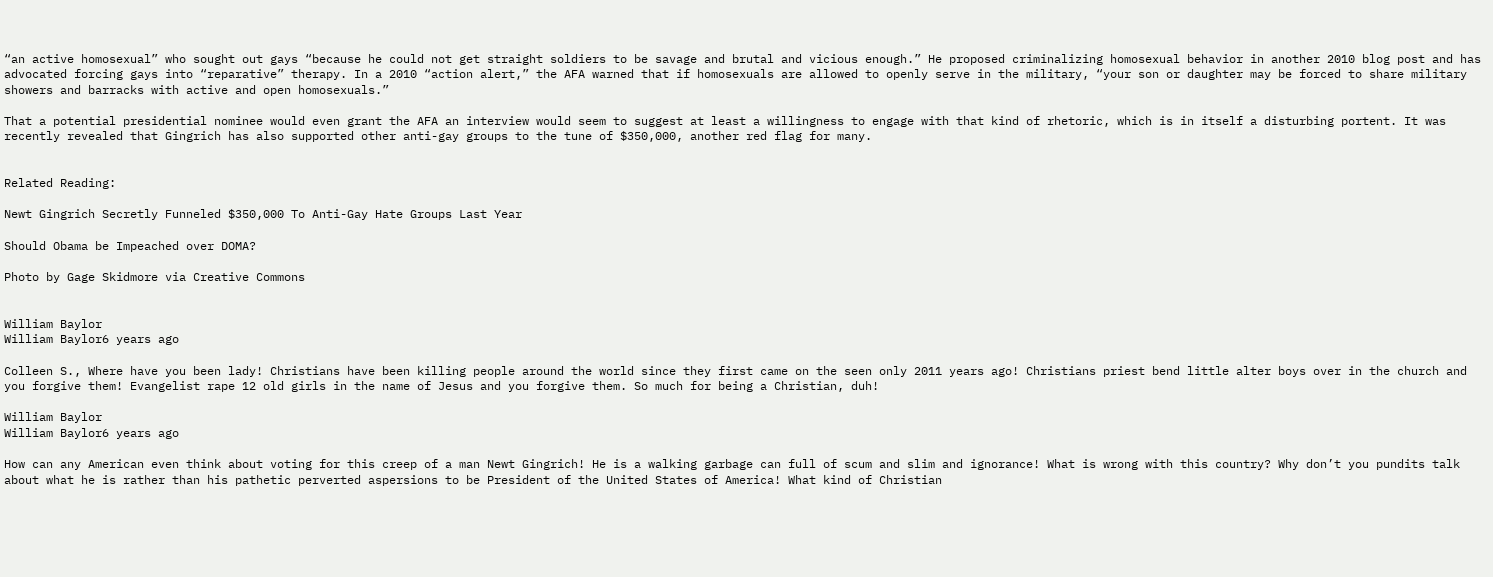“an active homosexual” who sought out gays “because he could not get straight soldiers to be savage and brutal and vicious enough.” He proposed criminalizing homosexual behavior in another 2010 blog post and has advocated forcing gays into “reparative” therapy. In a 2010 “action alert,” the AFA warned that if homosexuals are allowed to openly serve in the military, “your son or daughter may be forced to share military showers and barracks with active and open homosexuals.”

That a potential presidential nominee would even grant the AFA an interview would seem to suggest at least a willingness to engage with that kind of rhetoric, which is in itself a disturbing portent. It was recently revealed that Gingrich has also supported other anti-gay groups to the tune of $350,000, another red flag for many.


Related Reading:

Newt Gingrich Secretly Funneled $350,000 To Anti-Gay Hate Groups Last Year

Should Obama be Impeached over DOMA?

Photo by Gage Skidmore via Creative Commons


William Baylor
William Baylor6 years ago

Colleen S., Where have you been lady! Christians have been killing people around the world since they first came on the seen only 2011 years ago! Christians priest bend little alter boys over in the church and you forgive them! Evangelist rape 12 old girls in the name of Jesus and you forgive them. So much for being a Christian, duh!

William Baylor
William Baylor6 years ago

How can any American even think about voting for this creep of a man Newt Gingrich! He is a walking garbage can full of scum and slim and ignorance! What is wrong with this country? Why don’t you pundits talk about what he is rather than his pathetic perverted aspersions to be President of the United States of America! What kind of Christian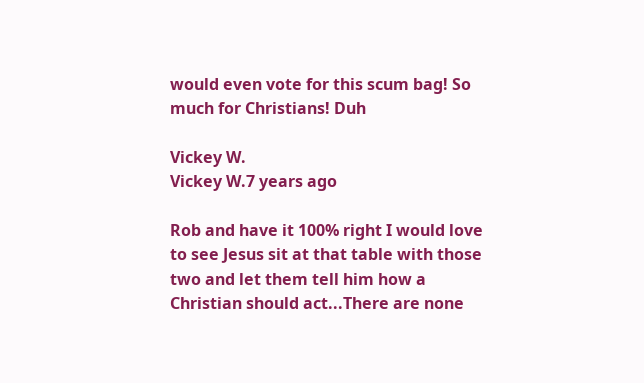would even vote for this scum bag! So much for Christians! Duh

Vickey W.
Vickey W.7 years ago

Rob and have it 100% right I would love to see Jesus sit at that table with those two and let them tell him how a Christian should act...There are none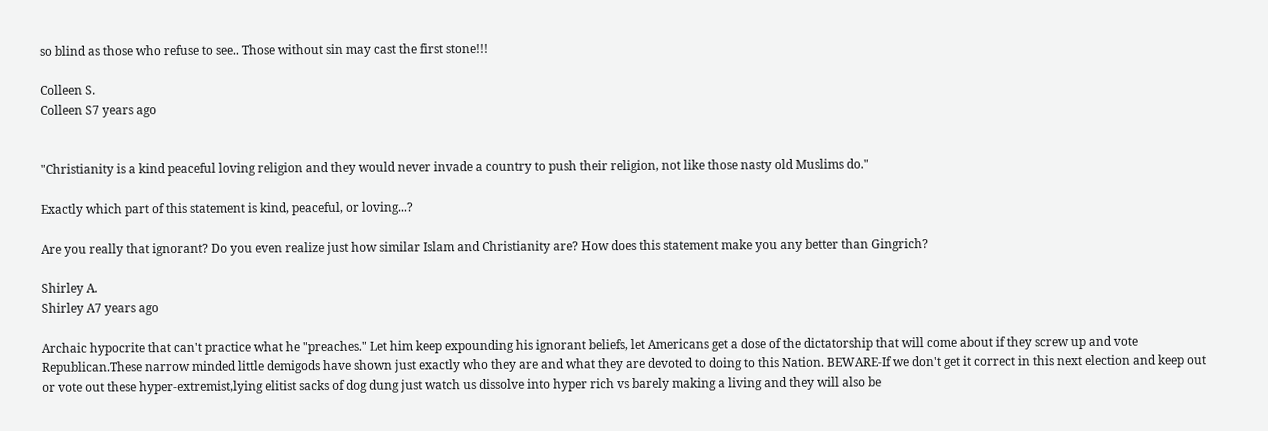so blind as those who refuse to see.. Those without sin may cast the first stone!!!

Colleen S.
Colleen S7 years ago


"Christianity is a kind peaceful loving religion and they would never invade a country to push their religion, not like those nasty old Muslims do."

Exactly which part of this statement is kind, peaceful, or loving...?

Are you really that ignorant? Do you even realize just how similar Islam and Christianity are? How does this statement make you any better than Gingrich?

Shirley A.
Shirley A7 years ago

Archaic hypocrite that can't practice what he "preaches." Let him keep expounding his ignorant beliefs, let Americans get a dose of the dictatorship that will come about if they screw up and vote Republican.These narrow minded little demigods have shown just exactly who they are and what they are devoted to doing to this Nation. BEWARE-If we don't get it correct in this next election and keep out or vote out these hyper-extremist,lying elitist sacks of dog dung just watch us dissolve into hyper rich vs barely making a living and they will also be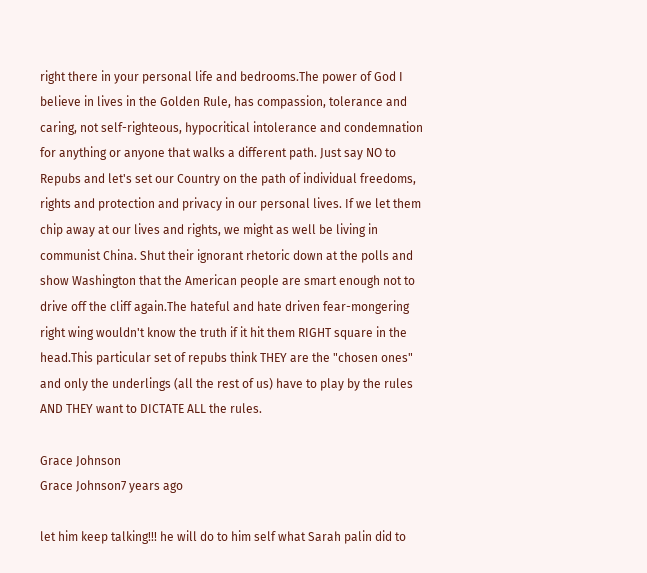right there in your personal life and bedrooms.The power of God I believe in lives in the Golden Rule, has compassion, tolerance and caring, not self-righteous, hypocritical intolerance and condemnation for anything or anyone that walks a different path. Just say NO to Repubs and let's set our Country on the path of individual freedoms, rights and protection and privacy in our personal lives. If we let them chip away at our lives and rights, we might as well be living in communist China. Shut their ignorant rhetoric down at the polls and show Washington that the American people are smart enough not to drive off the cliff again.The hateful and hate driven fear-mongering right wing wouldn't know the truth if it hit them RIGHT square in the head.This particular set of repubs think THEY are the "chosen ones" and only the underlings (all the rest of us) have to play by the rules AND THEY want to DICTATE ALL the rules.

Grace Johnson
Grace Johnson7 years ago

let him keep talking!!! he will do to him self what Sarah palin did to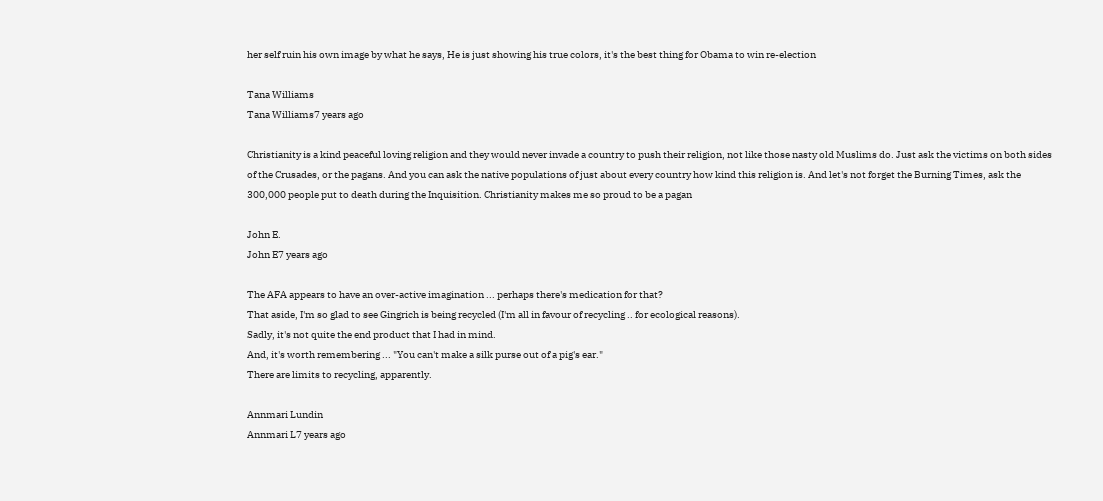her self ruin his own image by what he says, He is just showing his true colors, it's the best thing for Obama to win re-election

Tana Williams
Tana Williams7 years ago

Christianity is a kind peaceful loving religion and they would never invade a country to push their religion, not like those nasty old Muslims do. Just ask the victims on both sides of the Crusades, or the pagans. And you can ask the native populations of just about every country how kind this religion is. And let's not forget the Burning Times, ask the 300,000 people put to death during the Inquisition. Christianity makes me so proud to be a pagan

John E.
John E7 years ago

The AFA appears to have an over-active imagination ... perhaps there's medication for that?
That aside, I'm so glad to see Gingrich is being recycled (I'm all in favour of recycling .. for ecological reasons).
Sadly, it's not quite the end product that I had in mind.
And, it's worth remembering ... "You can't make a silk purse out of a pig's ear."
There are limits to recycling, apparently.

Annmari Lundin
Annmari L7 years ago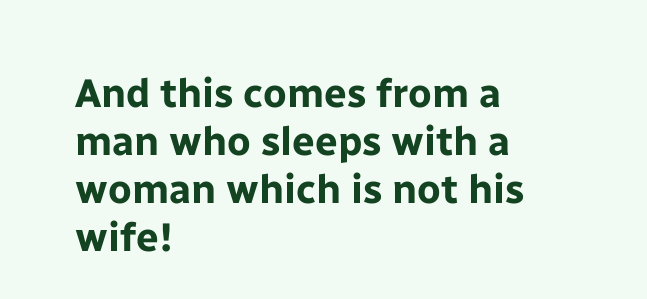And this comes from a man who sleeps with a woman which is not his wife!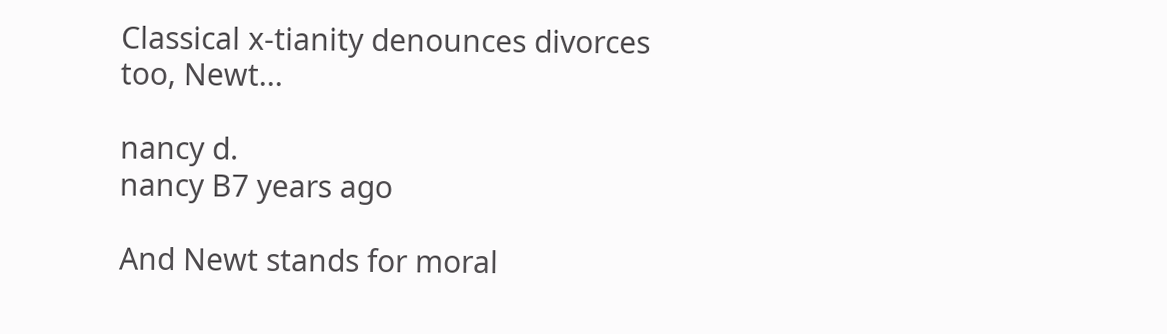Classical x-tianity denounces divorces too, Newt...

nancy d.
nancy B7 years ago

And Newt stands for moral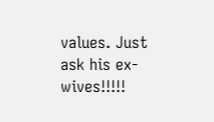values. Just ask his ex-wives!!!!!